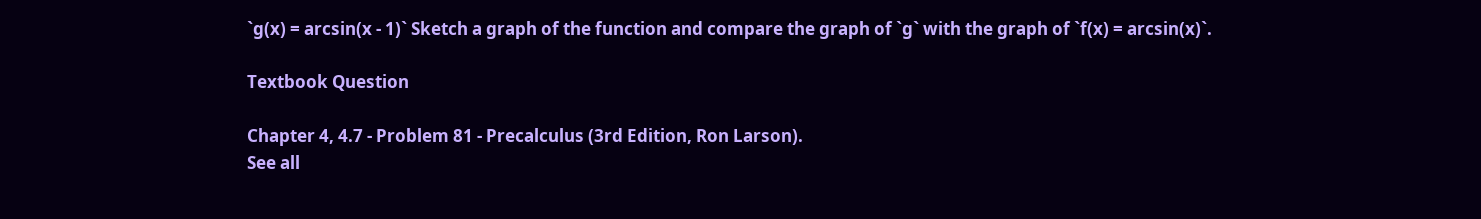`g(x) = arcsin(x - 1)` Sketch a graph of the function and compare the graph of `g` with the graph of `f(x) = arcsin(x)`.

Textbook Question

Chapter 4, 4.7 - Problem 81 - Precalculus (3rd Edition, Ron Larson).
See all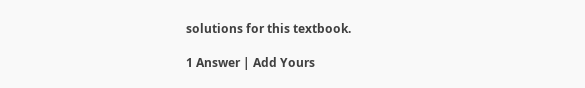solutions for this textbook.

1 Answer | Add Yours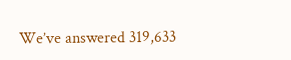We’ve answered 319,633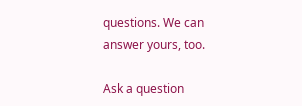questions. We can answer yours, too.

Ask a question